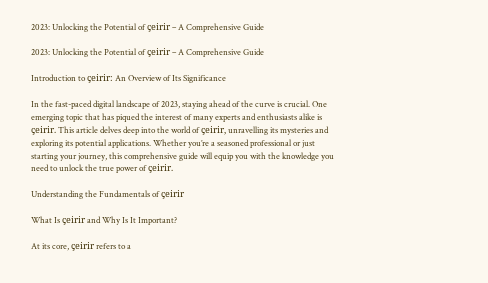2023: Unlocking the Potential of çeirir – A Comprehensive Guide

2023: Unlocking the Potential of çeirir – A Comprehensive Guide

Introduction to çeirir: An Overview of Its Significance

In the fast-paced digital landscape of 2023, staying ahead of the curve is crucial. One emerging topic that has piqued the interest of many experts and enthusiasts alike is çeirir. This article delves deep into the world of çeirir, unravelling its mysteries and exploring its potential applications. Whether you’re a seasoned professional or just starting your journey, this comprehensive guide will equip you with the knowledge you need to unlock the true power of çeirir.

Understanding the Fundamentals of çeirir

What Is çeirir and Why Is It Important?

At its core, çeirir refers to a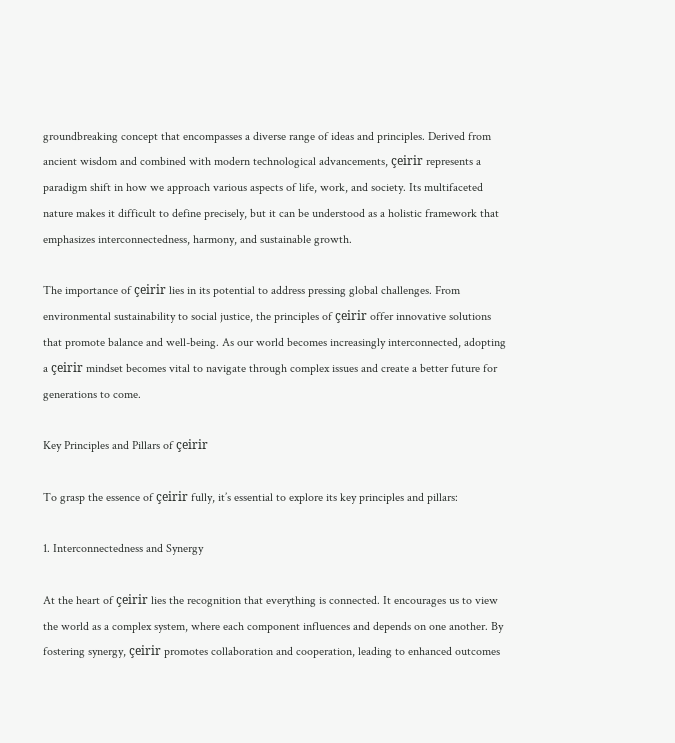groundbreaking concept that encompasses a diverse range of ideas and principles. Derived from ancient wisdom and combined with modern technological advancements, çeirir represents a paradigm shift in how we approach various aspects of life, work, and society. Its multifaceted nature makes it difficult to define precisely, but it can be understood as a holistic framework that emphasizes interconnectedness, harmony, and sustainable growth.

The importance of çeirir lies in its potential to address pressing global challenges. From environmental sustainability to social justice, the principles of çeirir offer innovative solutions that promote balance and well-being. As our world becomes increasingly interconnected, adopting a çeirir mindset becomes vital to navigate through complex issues and create a better future for generations to come.

Key Principles and Pillars of çeirir

To grasp the essence of çeirir fully, it’s essential to explore its key principles and pillars:

1. Interconnectedness and Synergy

At the heart of çeirir lies the recognition that everything is connected. It encourages us to view the world as a complex system, where each component influences and depends on one another. By fostering synergy, çeirir promotes collaboration and cooperation, leading to enhanced outcomes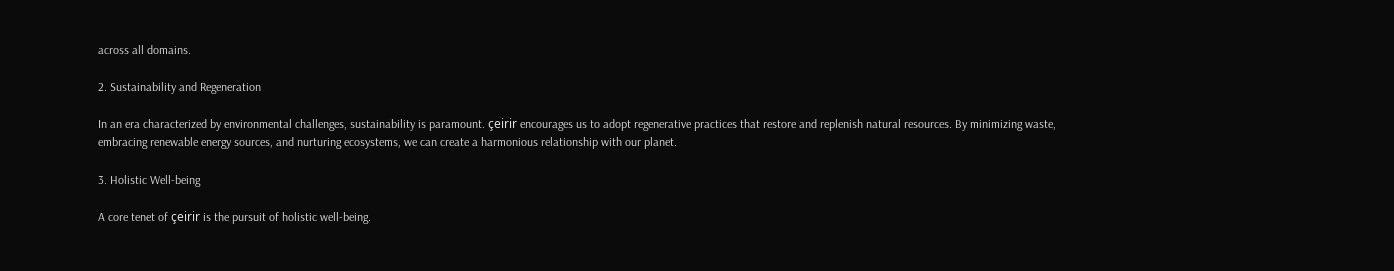across all domains.

2. Sustainability and Regeneration

In an era characterized by environmental challenges, sustainability is paramount. çeirir encourages us to adopt regenerative practices that restore and replenish natural resources. By minimizing waste, embracing renewable energy sources, and nurturing ecosystems, we can create a harmonious relationship with our planet.

3. Holistic Well-being

A core tenet of çeirir is the pursuit of holistic well-being.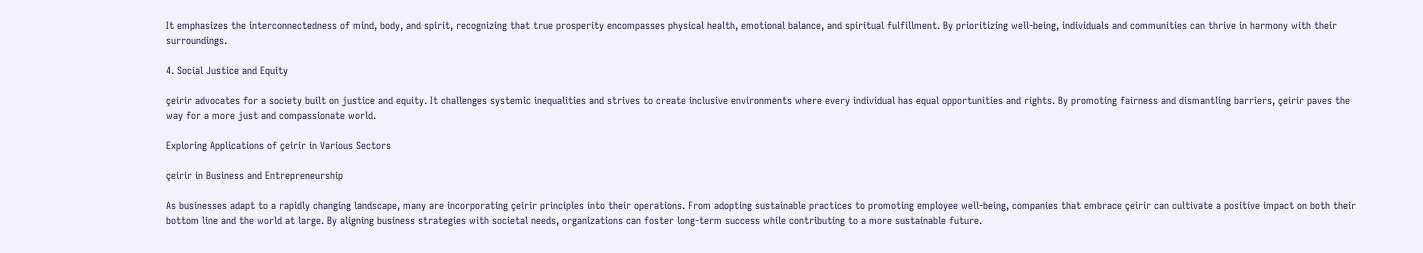It emphasizes the interconnectedness of mind, body, and spirit, recognizing that true prosperity encompasses physical health, emotional balance, and spiritual fulfillment. By prioritizing well-being, individuals and communities can thrive in harmony with their surroundings.

4. Social Justice and Equity

çeirir advocates for a society built on justice and equity. It challenges systemic inequalities and strives to create inclusive environments where every individual has equal opportunities and rights. By promoting fairness and dismantling barriers, çeirir paves the way for a more just and compassionate world.

Exploring Applications of çeirir in Various Sectors

çeirir in Business and Entrepreneurship

As businesses adapt to a rapidly changing landscape, many are incorporating çeirir principles into their operations. From adopting sustainable practices to promoting employee well-being, companies that embrace çeirir can cultivate a positive impact on both their bottom line and the world at large. By aligning business strategies with societal needs, organizations can foster long-term success while contributing to a more sustainable future.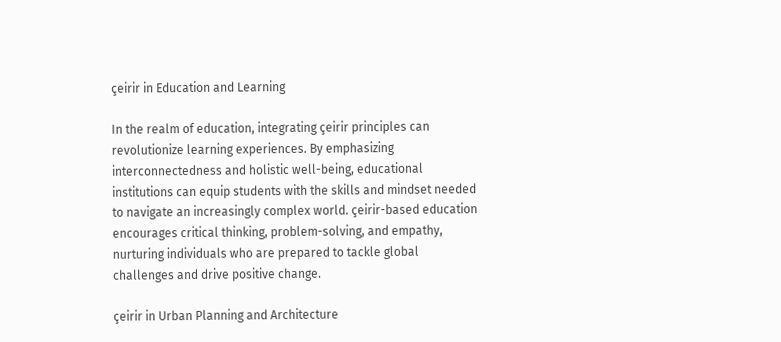çeirir in Education and Learning

In the realm of education, integrating çeirir principles can revolutionize learning experiences. By emphasizing interconnectedness and holistic well-being, educational institutions can equip students with the skills and mindset needed to navigate an increasingly complex world. çeirir-based education encourages critical thinking, problem-solving, and empathy, nurturing individuals who are prepared to tackle global challenges and drive positive change.

çeirir in Urban Planning and Architecture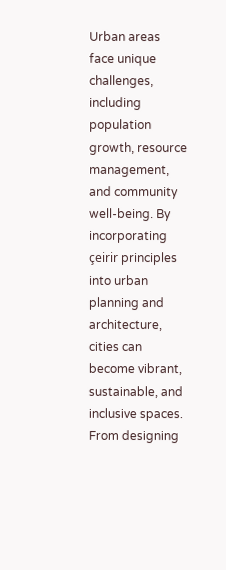Urban areas face unique challenges, including population growth, resource management, and community well-being. By incorporating çeirir principles into urban planning and architecture, cities can become vibrant, sustainable, and inclusive spaces. From designing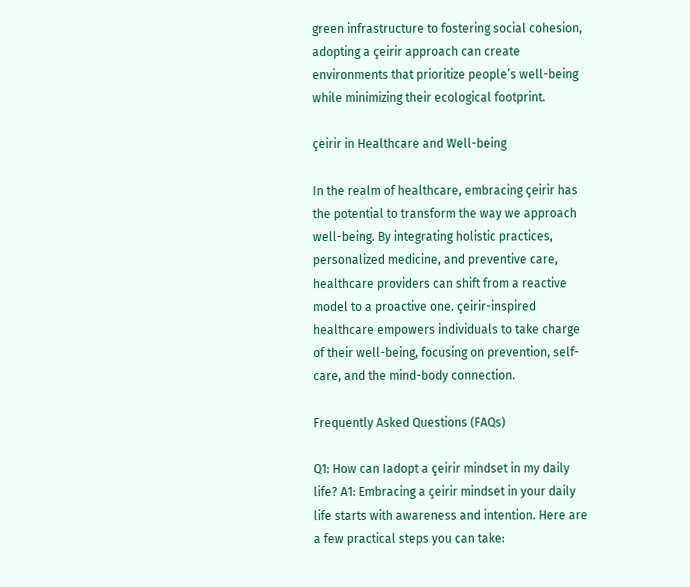green infrastructure to fostering social cohesion, adopting a çeirir approach can create environments that prioritize people’s well-being while minimizing their ecological footprint.

çeirir in Healthcare and Well-being

In the realm of healthcare, embracing çeirir has the potential to transform the way we approach well-being. By integrating holistic practices, personalized medicine, and preventive care, healthcare providers can shift from a reactive model to a proactive one. çeirir-inspired healthcare empowers individuals to take charge of their well-being, focusing on prevention, self-care, and the mind-body connection.

Frequently Asked Questions (FAQs)

Q1: How can Iadopt a çeirir mindset in my daily life? A1: Embracing a çeirir mindset in your daily life starts with awareness and intention. Here are a few practical steps you can take: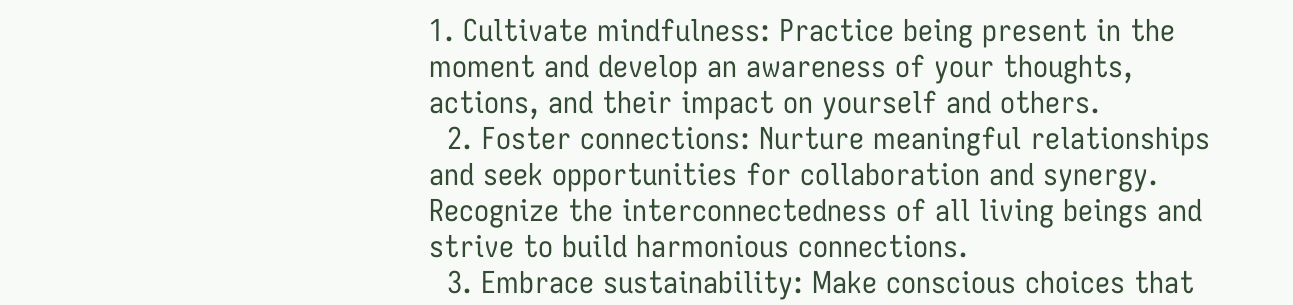1. Cultivate mindfulness: Practice being present in the moment and develop an awareness of your thoughts, actions, and their impact on yourself and others.
  2. Foster connections: Nurture meaningful relationships and seek opportunities for collaboration and synergy. Recognize the interconnectedness of all living beings and strive to build harmonious connections.
  3. Embrace sustainability: Make conscious choices that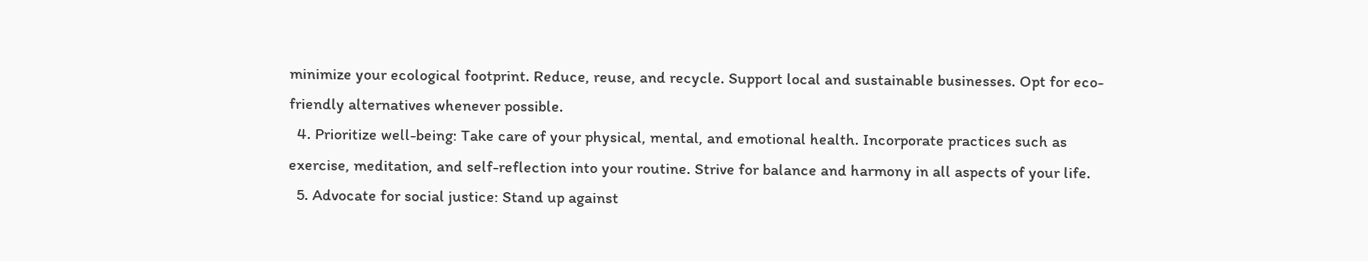minimize your ecological footprint. Reduce, reuse, and recycle. Support local and sustainable businesses. Opt for eco-friendly alternatives whenever possible.
  4. Prioritize well-being: Take care of your physical, mental, and emotional health. Incorporate practices such as exercise, meditation, and self-reflection into your routine. Strive for balance and harmony in all aspects of your life.
  5. Advocate for social justice: Stand up against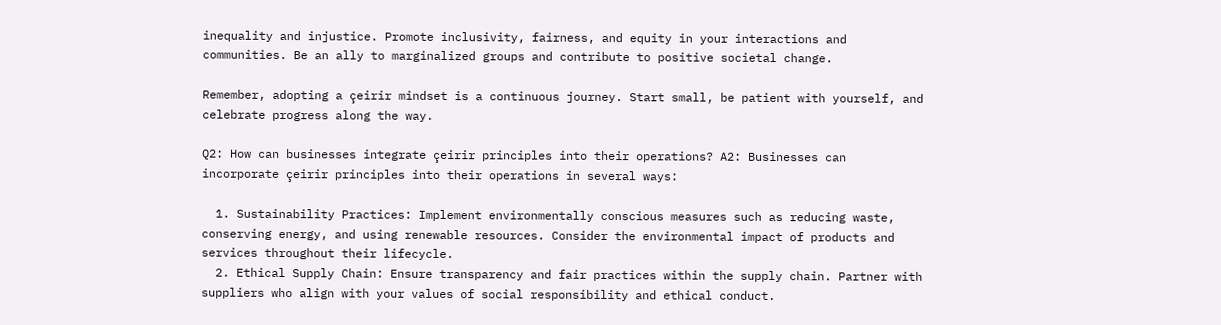inequality and injustice. Promote inclusivity, fairness, and equity in your interactions and communities. Be an ally to marginalized groups and contribute to positive societal change.

Remember, adopting a çeirir mindset is a continuous journey. Start small, be patient with yourself, and celebrate progress along the way.

Q2: How can businesses integrate çeirir principles into their operations? A2: Businesses can incorporate çeirir principles into their operations in several ways:

  1. Sustainability Practices: Implement environmentally conscious measures such as reducing waste, conserving energy, and using renewable resources. Consider the environmental impact of products and services throughout their lifecycle.
  2. Ethical Supply Chain: Ensure transparency and fair practices within the supply chain. Partner with suppliers who align with your values of social responsibility and ethical conduct.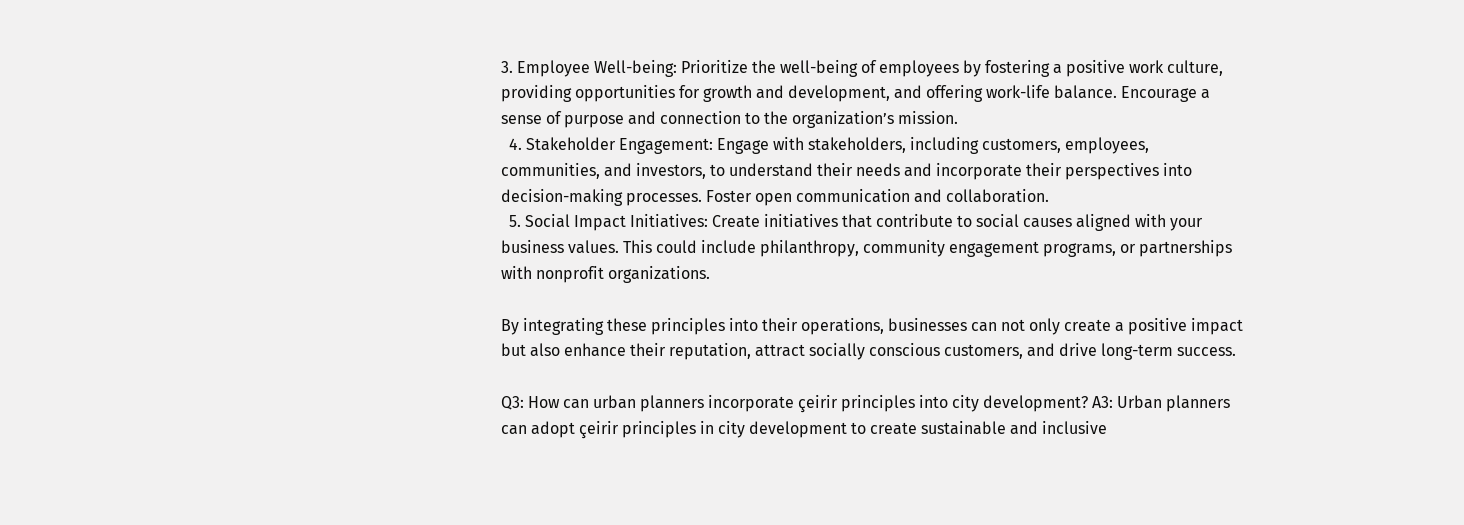3. Employee Well-being: Prioritize the well-being of employees by fostering a positive work culture, providing opportunities for growth and development, and offering work-life balance. Encourage a sense of purpose and connection to the organization’s mission.
  4. Stakeholder Engagement: Engage with stakeholders, including customers, employees, communities, and investors, to understand their needs and incorporate their perspectives into decision-making processes. Foster open communication and collaboration.
  5. Social Impact Initiatives: Create initiatives that contribute to social causes aligned with your business values. This could include philanthropy, community engagement programs, or partnerships with nonprofit organizations.

By integrating these principles into their operations, businesses can not only create a positive impact but also enhance their reputation, attract socially conscious customers, and drive long-term success.

Q3: How can urban planners incorporate çeirir principles into city development? A3: Urban planners can adopt çeirir principles in city development to create sustainable and inclusive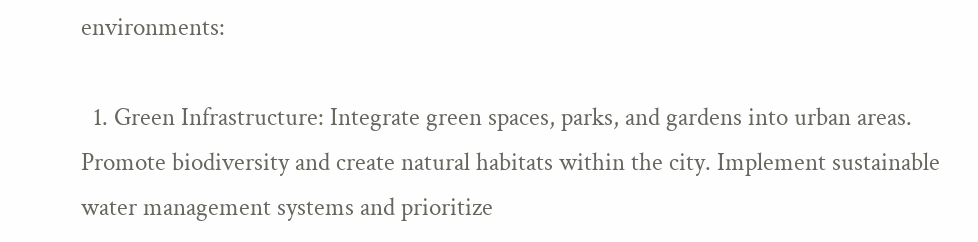environments:

  1. Green Infrastructure: Integrate green spaces, parks, and gardens into urban areas. Promote biodiversity and create natural habitats within the city. Implement sustainable water management systems and prioritize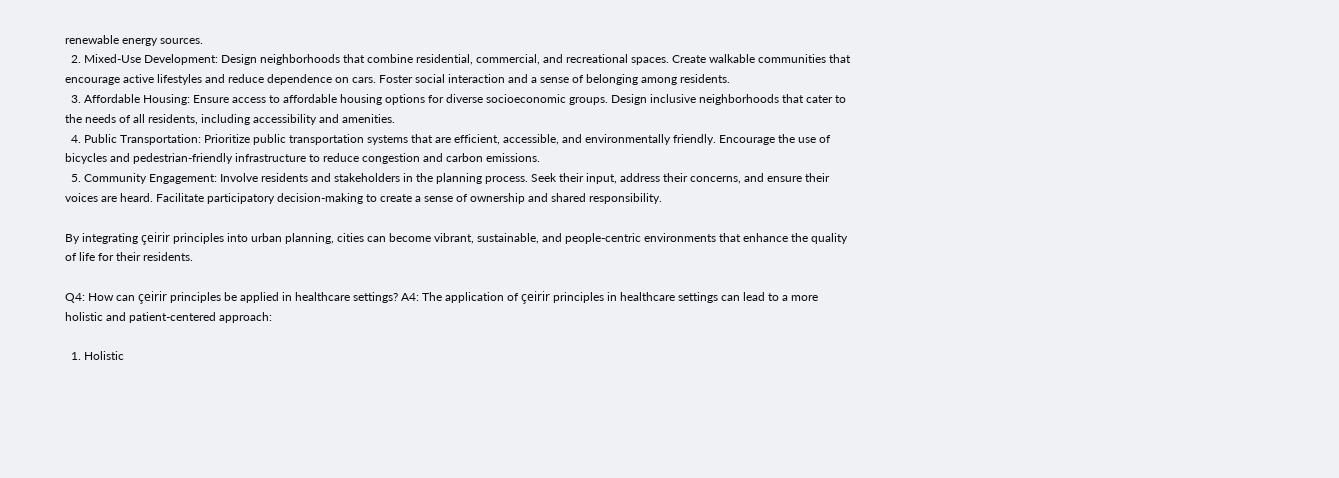renewable energy sources.
  2. Mixed-Use Development: Design neighborhoods that combine residential, commercial, and recreational spaces. Create walkable communities that encourage active lifestyles and reduce dependence on cars. Foster social interaction and a sense of belonging among residents.
  3. Affordable Housing: Ensure access to affordable housing options for diverse socioeconomic groups. Design inclusive neighborhoods that cater to the needs of all residents, including accessibility and amenities.
  4. Public Transportation: Prioritize public transportation systems that are efficient, accessible, and environmentally friendly. Encourage the use of bicycles and pedestrian-friendly infrastructure to reduce congestion and carbon emissions.
  5. Community Engagement: Involve residents and stakeholders in the planning process. Seek their input, address their concerns, and ensure their voices are heard. Facilitate participatory decision-making to create a sense of ownership and shared responsibility.

By integrating çeirir principles into urban planning, cities can become vibrant, sustainable, and people-centric environments that enhance the quality of life for their residents.

Q4: How can çeirir principles be applied in healthcare settings? A4: The application of çeirir principles in healthcare settings can lead to a more holistic and patient-centered approach:

  1. Holistic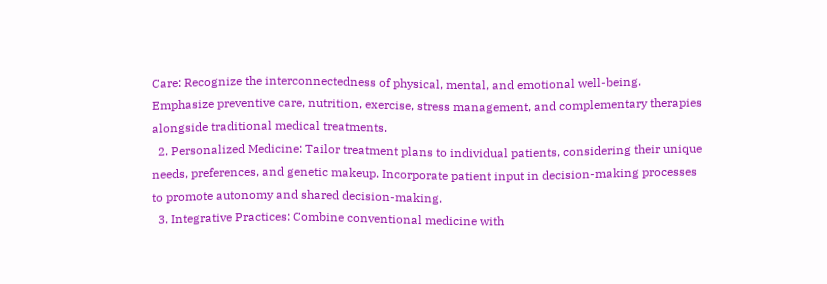Care: Recognize the interconnectedness of physical, mental, and emotional well-being. Emphasize preventive care, nutrition, exercise, stress management, and complementary therapies alongside traditional medical treatments.
  2. Personalized Medicine: Tailor treatment plans to individual patients, considering their unique needs, preferences, and genetic makeup. Incorporate patient input in decision-making processes to promote autonomy and shared decision-making.
  3. Integrative Practices: Combine conventional medicine with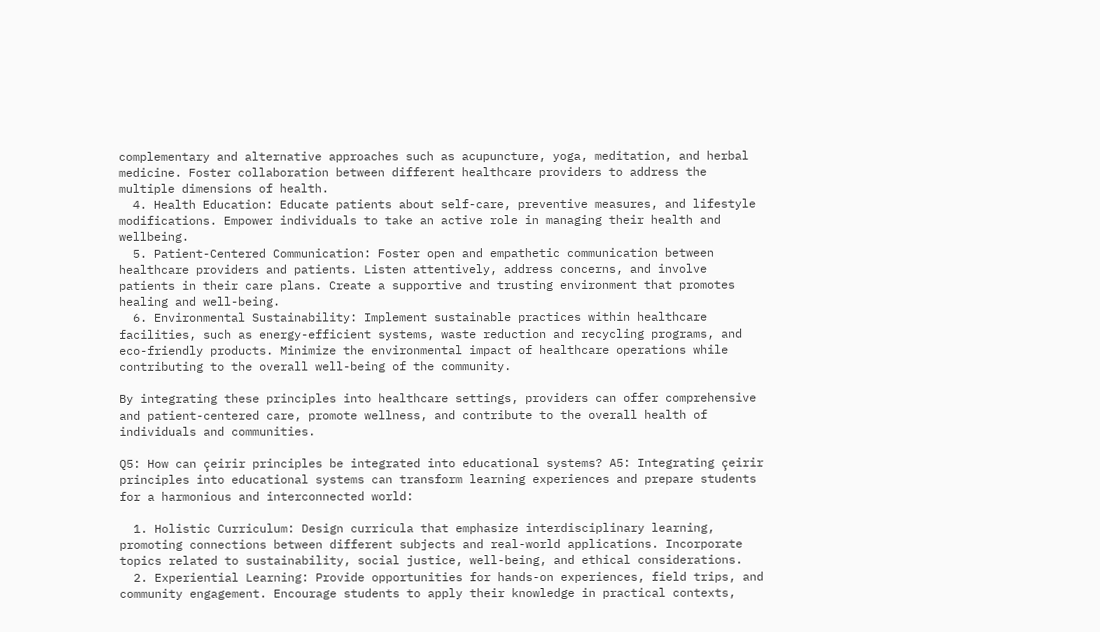complementary and alternative approaches such as acupuncture, yoga, meditation, and herbal medicine. Foster collaboration between different healthcare providers to address the multiple dimensions of health.
  4. Health Education: Educate patients about self-care, preventive measures, and lifestyle modifications. Empower individuals to take an active role in managing their health and wellbeing.
  5. Patient-Centered Communication: Foster open and empathetic communication between healthcare providers and patients. Listen attentively, address concerns, and involve patients in their care plans. Create a supportive and trusting environment that promotes healing and well-being.
  6. Environmental Sustainability: Implement sustainable practices within healthcare facilities, such as energy-efficient systems, waste reduction and recycling programs, and eco-friendly products. Minimize the environmental impact of healthcare operations while contributing to the overall well-being of the community.

By integrating these principles into healthcare settings, providers can offer comprehensive and patient-centered care, promote wellness, and contribute to the overall health of individuals and communities.

Q5: How can çeirir principles be integrated into educational systems? A5: Integrating çeirir principles into educational systems can transform learning experiences and prepare students for a harmonious and interconnected world:

  1. Holistic Curriculum: Design curricula that emphasize interdisciplinary learning, promoting connections between different subjects and real-world applications. Incorporate topics related to sustainability, social justice, well-being, and ethical considerations.
  2. Experiential Learning: Provide opportunities for hands-on experiences, field trips, and community engagement. Encourage students to apply their knowledge in practical contexts,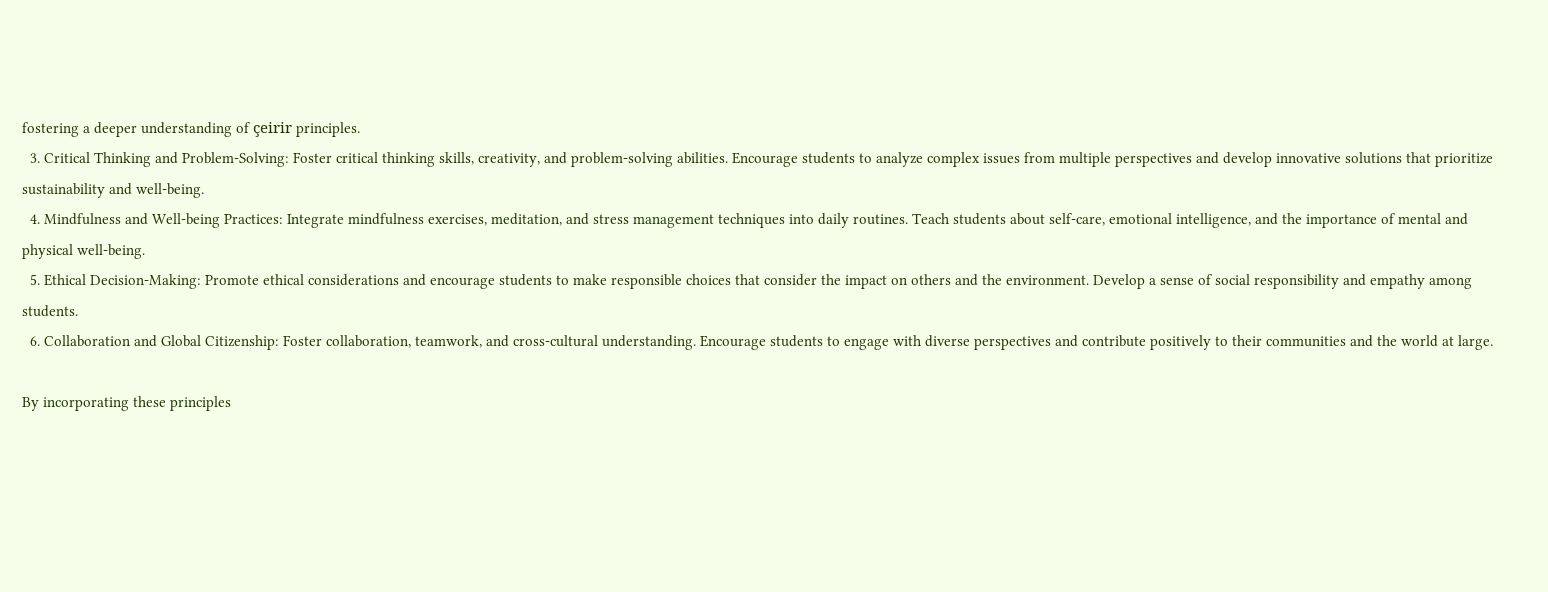fostering a deeper understanding of çeirir principles.
  3. Critical Thinking and Problem-Solving: Foster critical thinking skills, creativity, and problem-solving abilities. Encourage students to analyze complex issues from multiple perspectives and develop innovative solutions that prioritize sustainability and well-being.
  4. Mindfulness and Well-being Practices: Integrate mindfulness exercises, meditation, and stress management techniques into daily routines. Teach students about self-care, emotional intelligence, and the importance of mental and physical well-being.
  5. Ethical Decision-Making: Promote ethical considerations and encourage students to make responsible choices that consider the impact on others and the environment. Develop a sense of social responsibility and empathy among students.
  6. Collaboration and Global Citizenship: Foster collaboration, teamwork, and cross-cultural understanding. Encourage students to engage with diverse perspectives and contribute positively to their communities and the world at large.

By incorporating these principles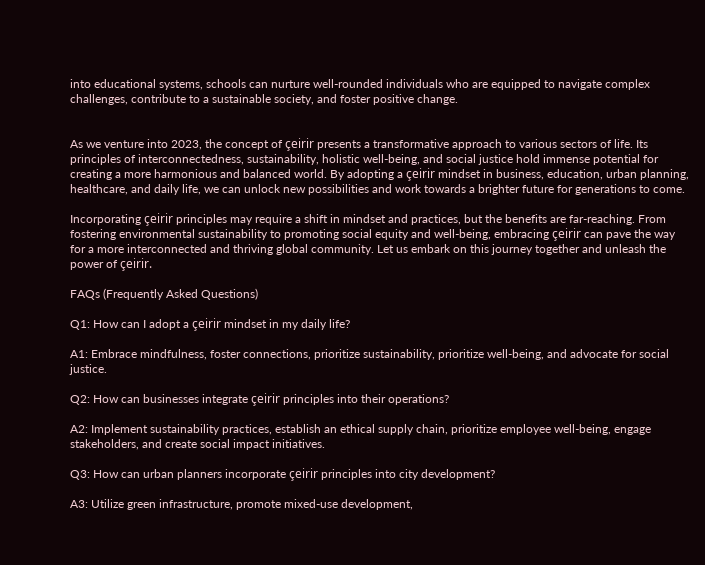into educational systems, schools can nurture well-rounded individuals who are equipped to navigate complex challenges, contribute to a sustainable society, and foster positive change.


As we venture into 2023, the concept of çeirir presents a transformative approach to various sectors of life. Its principles of interconnectedness, sustainability, holistic well-being, and social justice hold immense potential for creating a more harmonious and balanced world. By adopting a çeirir mindset in business, education, urban planning, healthcare, and daily life, we can unlock new possibilities and work towards a brighter future for generations to come.

Incorporating çeirir principles may require a shift in mindset and practices, but the benefits are far-reaching. From fostering environmental sustainability to promoting social equity and well-being, embracing çeirir can pave the way for a more interconnected and thriving global community. Let us embark on this journey together and unleash the power of çeirir.

FAQs (Frequently Asked Questions)

Q1: How can I adopt a çeirir mindset in my daily life?

A1: Embrace mindfulness, foster connections, prioritize sustainability, prioritize well-being, and advocate for social justice.

Q2: How can businesses integrate çeirir principles into their operations?

A2: Implement sustainability practices, establish an ethical supply chain, prioritize employee well-being, engage stakeholders, and create social impact initiatives.

Q3: How can urban planners incorporate çeirir principles into city development?

A3: Utilize green infrastructure, promote mixed-use development,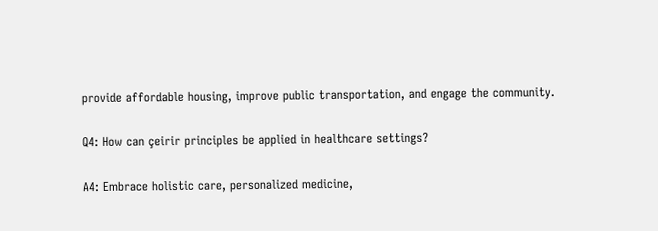provide affordable housing, improve public transportation, and engage the community.

Q4: How can çeirir principles be applied in healthcare settings?

A4: Embrace holistic care, personalized medicine,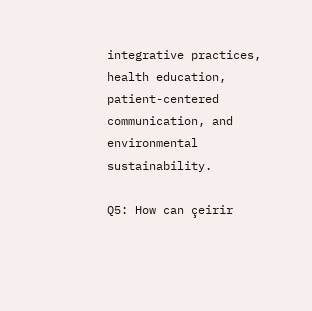integrative practices, health education, patient-centered communication, and environmental sustainability.

Q5: How can çeirir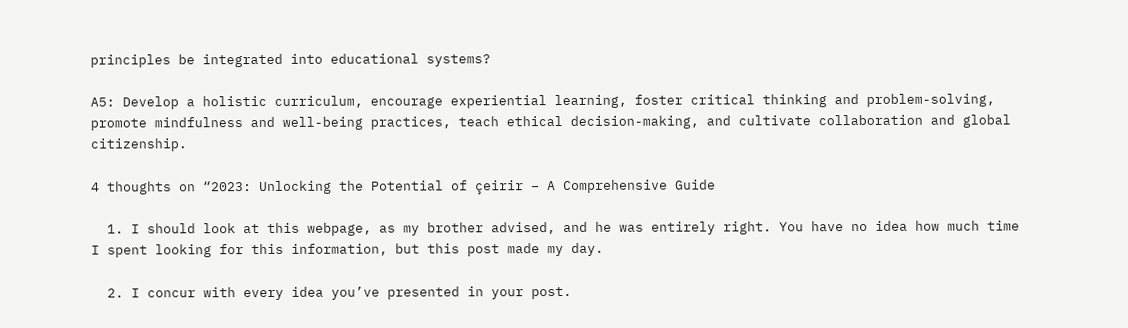principles be integrated into educational systems?

A5: Develop a holistic curriculum, encourage experiential learning, foster critical thinking and problem-solving, promote mindfulness and well-being practices, teach ethical decision-making, and cultivate collaboration and global citizenship.

4 thoughts on “2023: Unlocking the Potential of çeirir – A Comprehensive Guide

  1. I should look at this webpage, as my brother advised, and he was entirely right. You have no idea how much time I spent looking for this information, but this post made my day.

  2. I concur with every idea you’ve presented in your post.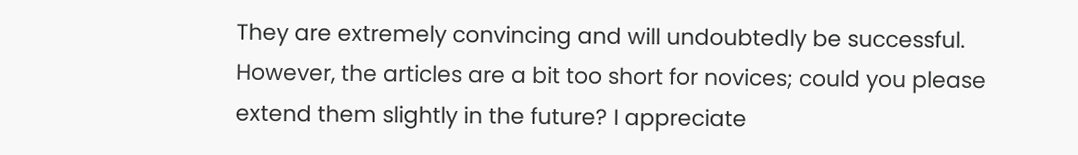They are extremely convincing and will undoubtedly be successful. However, the articles are a bit too short for novices; could you please extend them slightly in the future? I appreciate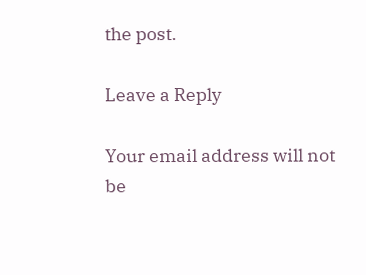the post.

Leave a Reply

Your email address will not be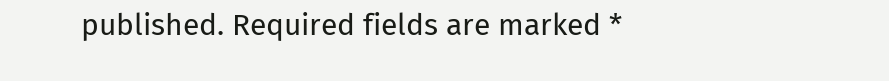published. Required fields are marked *